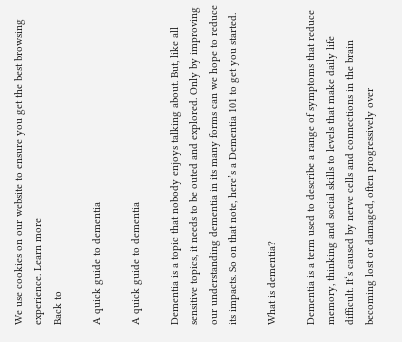We use cookies on our website to ensure you get the best browsing experience. Learn more
Back to

A quick guide to dementia

A quick guide to dementia

Dementia is a topic that nobody enjoys talking about. But, like all sensitive topics, it needs to be outed and explored. Only by improving our understanding dementia in its many forms can we hope to reduce its impacts. So on that note, here’s a Dementia 101 to get you started.

What is dementia?

Dementia is a term used to describe a range of symptoms that reduce memory, thinking and social skills to levels that make daily life difficult. It‘s caused by nerve cells and connections in the brain becoming lost or damaged, often progressively over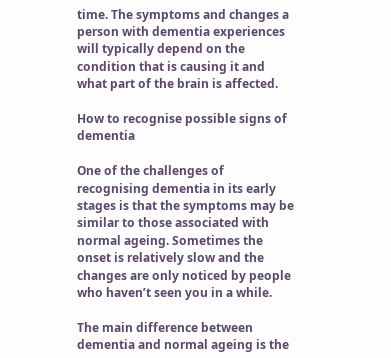time. The symptoms and changes a person with dementia experiences will typically depend on the condition that is causing it and what part of the brain is affected.

How to recognise possible signs of dementia

One of the challenges of recognising dementia in its early stages is that the symptoms may be similar to those associated with normal ageing. Sometimes the onset is relatively slow and the changes are only noticed by people who haven’t seen you in a while.

The main difference between dementia and normal ageing is the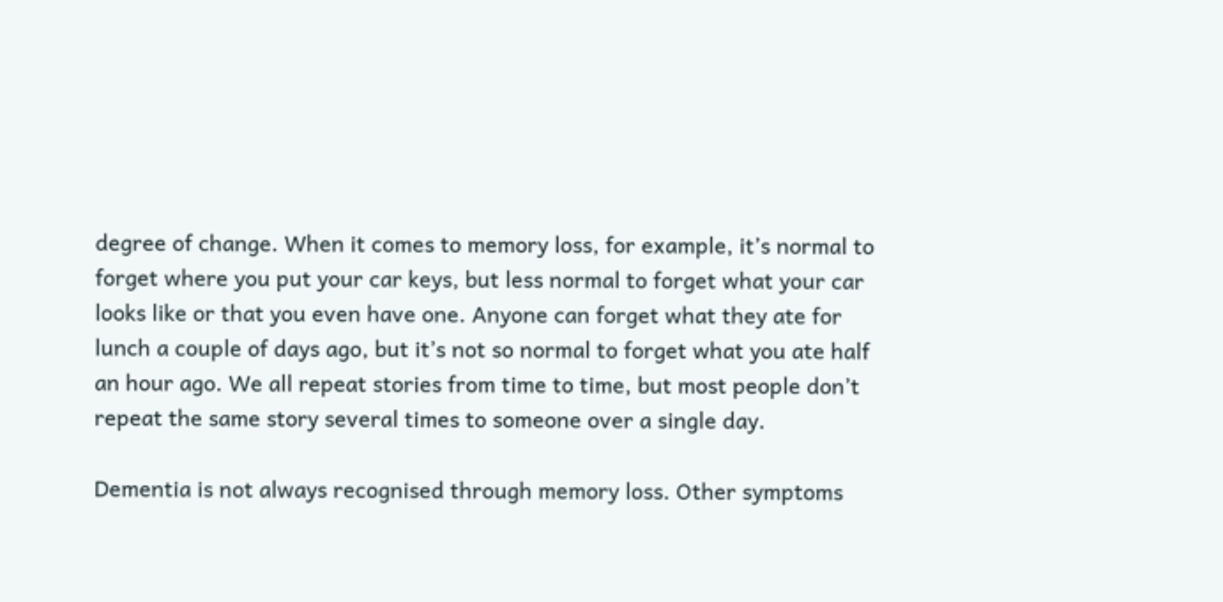degree of change. When it comes to memory loss, for example, it’s normal to forget where you put your car keys, but less normal to forget what your car looks like or that you even have one. Anyone can forget what they ate for lunch a couple of days ago, but it’s not so normal to forget what you ate half an hour ago. We all repeat stories from time to time, but most people don’t repeat the same story several times to someone over a single day.

Dementia is not always recognised through memory loss. Other symptoms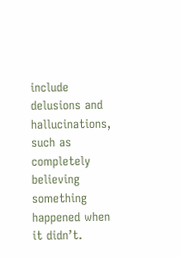include delusions and hallucinations, such as completely believing something happened when it didn’t.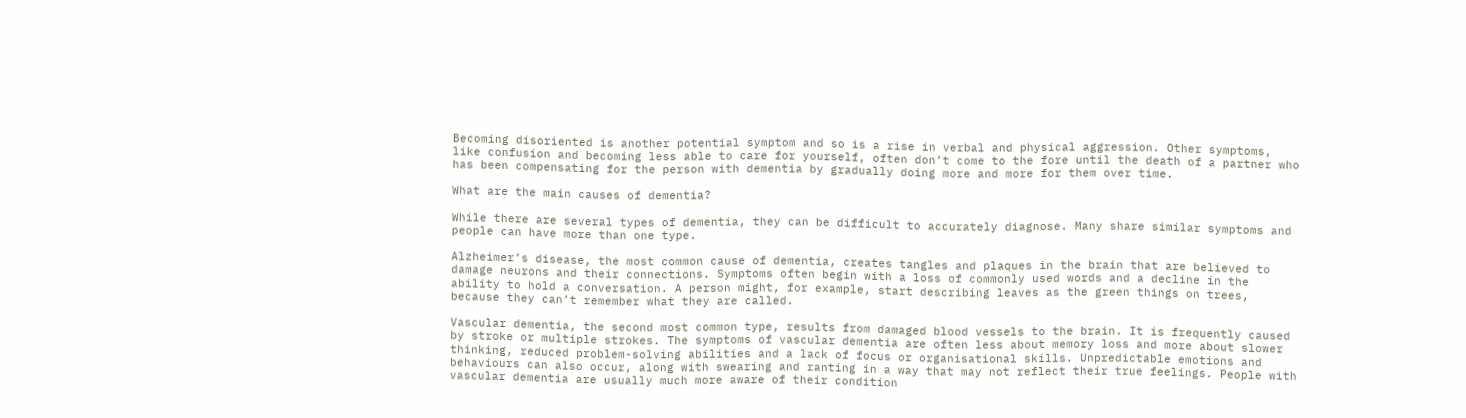Becoming disoriented is another potential symptom and so is a rise in verbal and physical aggression. Other symptoms, like confusion and becoming less able to care for yourself, often don’t come to the fore until the death of a partner who has been compensating for the person with dementia by gradually doing more and more for them over time.

What are the main causes of dementia?

While there are several types of dementia, they can be difficult to accurately diagnose. Many share similar symptoms and people can have more than one type.

Alzheimer’s disease, the most common cause of dementia, creates tangles and plaques in the brain that are believed to damage neurons and their connections. Symptoms often begin with a loss of commonly used words and a decline in the ability to hold a conversation. A person might, for example, start describing leaves as the green things on trees, because they can’t remember what they are called.

Vascular dementia, the second most common type, results from damaged blood vessels to the brain. It is frequently caused by stroke or multiple strokes. The symptoms of vascular dementia are often less about memory loss and more about slower thinking, reduced problem-solving abilities and a lack of focus or organisational skills. Unpredictable emotions and behaviours can also occur, along with swearing and ranting in a way that may not reflect their true feelings. People with vascular dementia are usually much more aware of their condition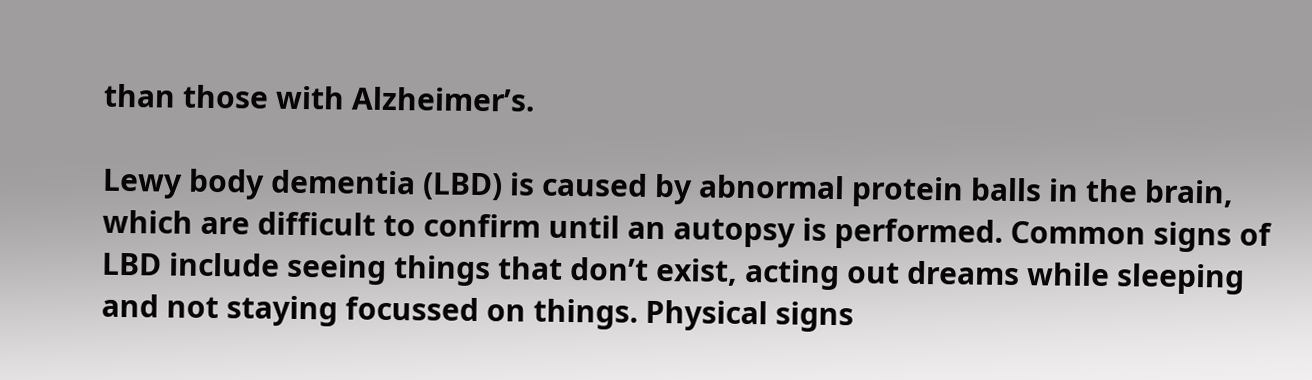than those with Alzheimer’s.

Lewy body dementia (LBD) is caused by abnormal protein balls in the brain, which are difficult to confirm until an autopsy is performed. Common signs of LBD include seeing things that don’t exist, acting out dreams while sleeping and not staying focussed on things. Physical signs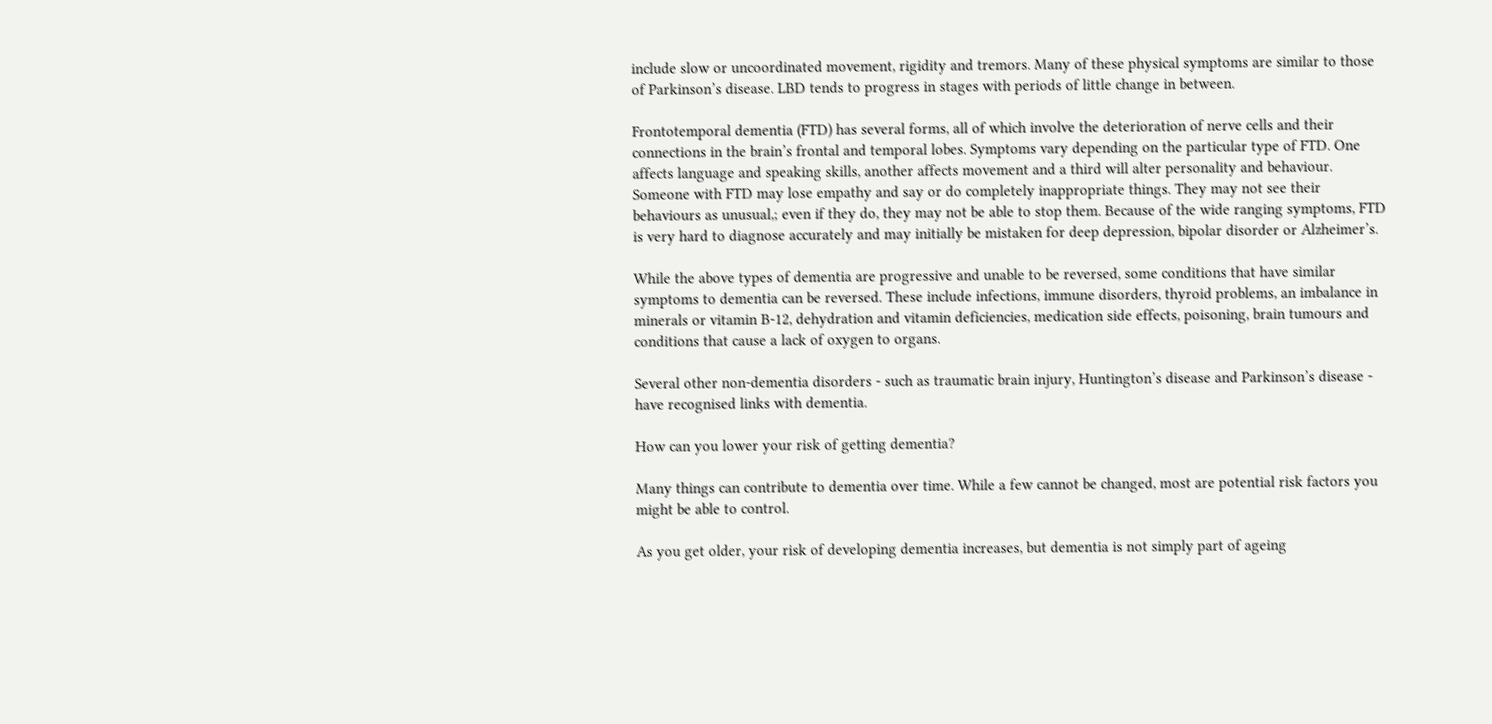include slow or uncoordinated movement, rigidity and tremors. Many of these physical symptoms are similar to those of Parkinson’s disease. LBD tends to progress in stages with periods of little change in between.

Frontotemporal dementia (FTD) has several forms, all of which involve the deterioration of nerve cells and their connections in the brain’s frontal and temporal lobes. Symptoms vary depending on the particular type of FTD. One affects language and speaking skills, another affects movement and a third will alter personality and behaviour. Someone with FTD may lose empathy and say or do completely inappropriate things. They may not see their behaviours as unusual,; even if they do, they may not be able to stop them. Because of the wide ranging symptoms, FTD is very hard to diagnose accurately and may initially be mistaken for deep depression, bipolar disorder or Alzheimer’s.

While the above types of dementia are progressive and unable to be reversed, some conditions that have similar symptoms to dementia can be reversed. These include infections, immune disorders, thyroid problems, an imbalance in minerals or vitamin B-12, dehydration and vitamin deficiencies, medication side effects, poisoning, brain tumours and conditions that cause a lack of oxygen to organs.

Several other non-dementia disorders - such as traumatic brain injury, Huntington’s disease and Parkinson’s disease - have recognised links with dementia.

How can you lower your risk of getting dementia?

Many things can contribute to dementia over time. While a few cannot be changed, most are potential risk factors you might be able to control.

As you get older, your risk of developing dementia increases, but dementia is not simply part of ageing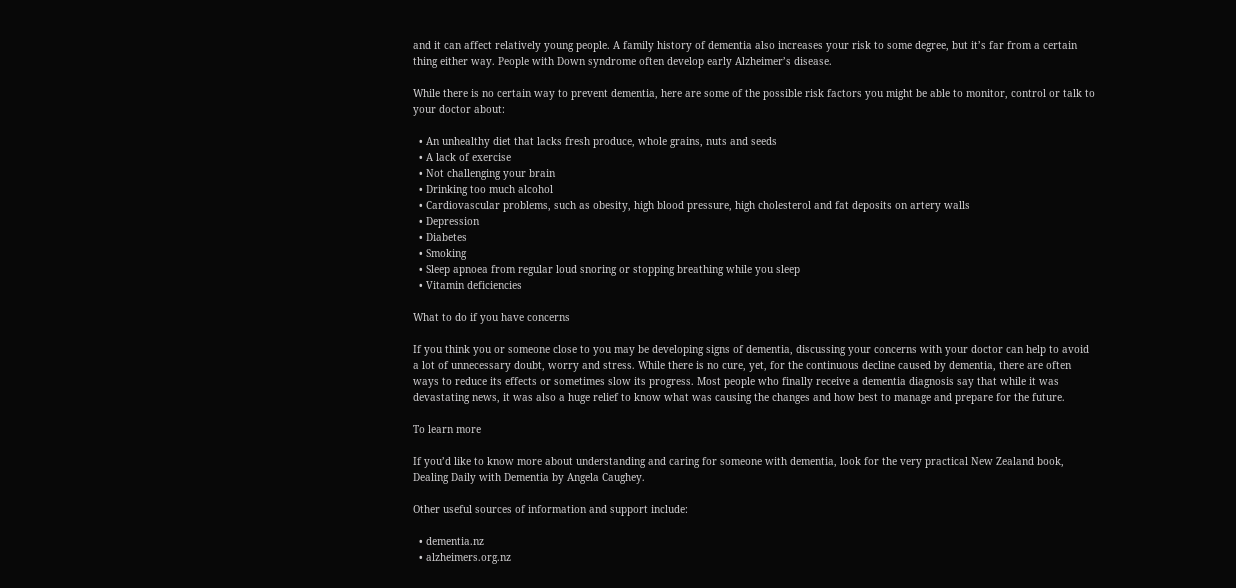and it can affect relatively young people. A family history of dementia also increases your risk to some degree, but it’s far from a certain thing either way. People with Down syndrome often develop early Alzheimer’s disease.

While there is no certain way to prevent dementia, here are some of the possible risk factors you might be able to monitor, control or talk to your doctor about:

  • An unhealthy diet that lacks fresh produce, whole grains, nuts and seeds
  • A lack of exercise
  • Not challenging your brain
  • Drinking too much alcohol
  • Cardiovascular problems, such as obesity, high blood pressure, high cholesterol and fat deposits on artery walls
  • Depression
  • Diabetes
  • Smoking
  • Sleep apnoea from regular loud snoring or stopping breathing while you sleep
  • Vitamin deficiencies

What to do if you have concerns

If you think you or someone close to you may be developing signs of dementia, discussing your concerns with your doctor can help to avoid a lot of unnecessary doubt, worry and stress. While there is no cure, yet, for the continuous decline caused by dementia, there are often ways to reduce its effects or sometimes slow its progress. Most people who finally receive a dementia diagnosis say that while it was devastating news, it was also a huge relief to know what was causing the changes and how best to manage and prepare for the future.

To learn more

If you’d like to know more about understanding and caring for someone with dementia, look for the very practical New Zealand book, Dealing Daily with Dementia by Angela Caughey.

Other useful sources of information and support include:

  • dementia.nz
  • alzheimers.org.nz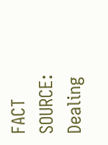FACT SOURCE: Dealing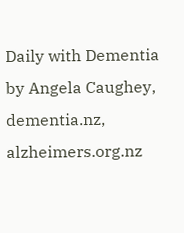Daily with Dementia by Angela Caughey, dementia.nz, alzheimers.org.nz